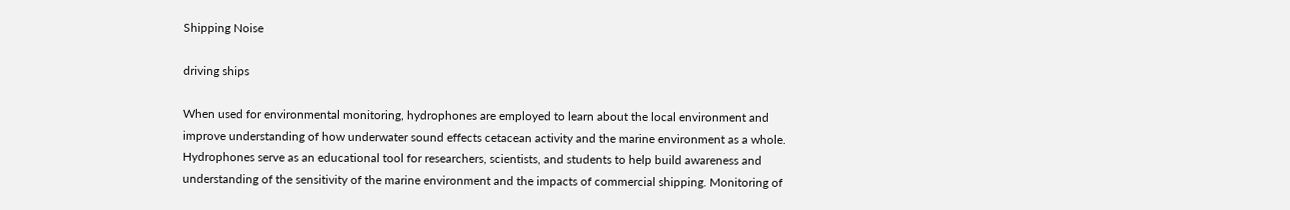Shipping Noise

driving ships

When used for environmental monitoring, hydrophones are employed to learn about the local environment and improve understanding of how underwater sound effects cetacean activity and the marine environment as a whole. Hydrophones serve as an educational tool for researchers, scientists, and students to help build awareness and understanding of the sensitivity of the marine environment and the impacts of commercial shipping. Monitoring of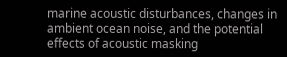marine acoustic disturbances, changes in ambient ocean noise, and the potential effects of acoustic masking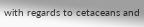with regards to cetaceans and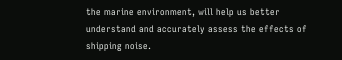the marine environment, will help us better understand and accurately assess the effects of shipping noise.